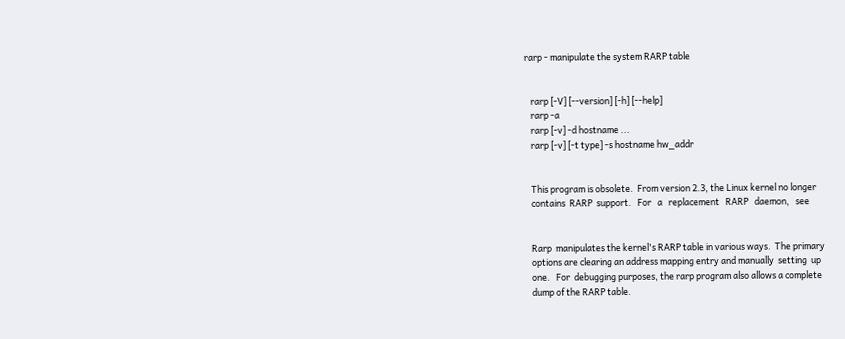rarp - manipulate the system RARP table


   rarp [-V] [--version] [-h] [--help]
   rarp -a
   rarp [-v] -d hostname ...
   rarp [-v] [-t type] -s hostname hw_addr


   This program is obsolete.  From version 2.3, the Linux kernel no longer
   contains  RARP  support.   For   a   replacement   RARP   daemon,   see


   Rarp  manipulates the kernel's RARP table in various ways.  The primary
   options are clearing an address mapping entry and manually  setting  up
   one.   For  debugging purposes, the rarp program also allows a complete
   dump of the RARP table.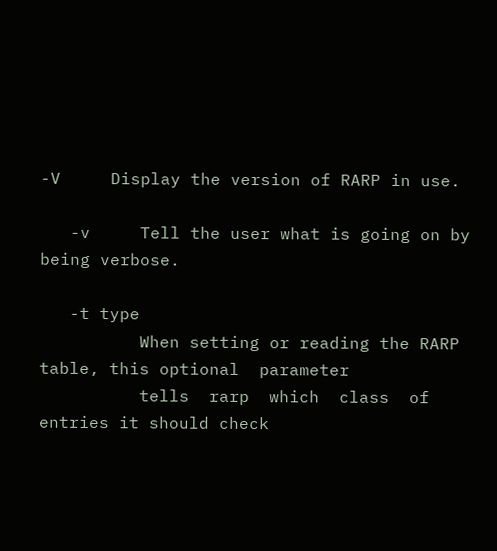-V     Display the version of RARP in use.

   -v     Tell the user what is going on by being verbose.

   -t type
          When setting or reading the RARP table, this optional  parameter
          tells  rarp  which  class  of  entries it should check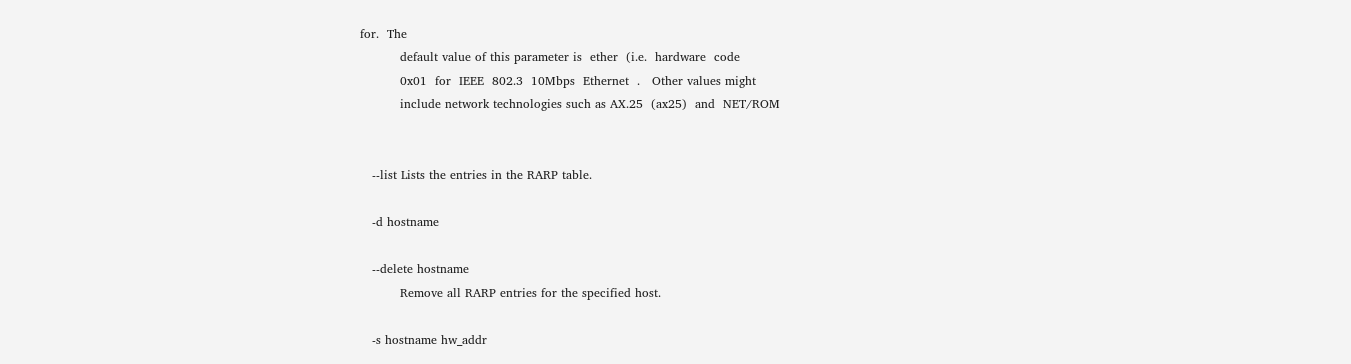for.  The
          default value of this parameter is  ether  (i.e.  hardware  code
          0x01  for  IEEE  802.3  10Mbps  Ethernet  .   Other values might
          include network technologies such as AX.25  (ax25)  and  NET/ROM


   --list Lists the entries in the RARP table.

   -d hostname

   --delete hostname
          Remove all RARP entries for the specified host.

   -s hostname hw_addr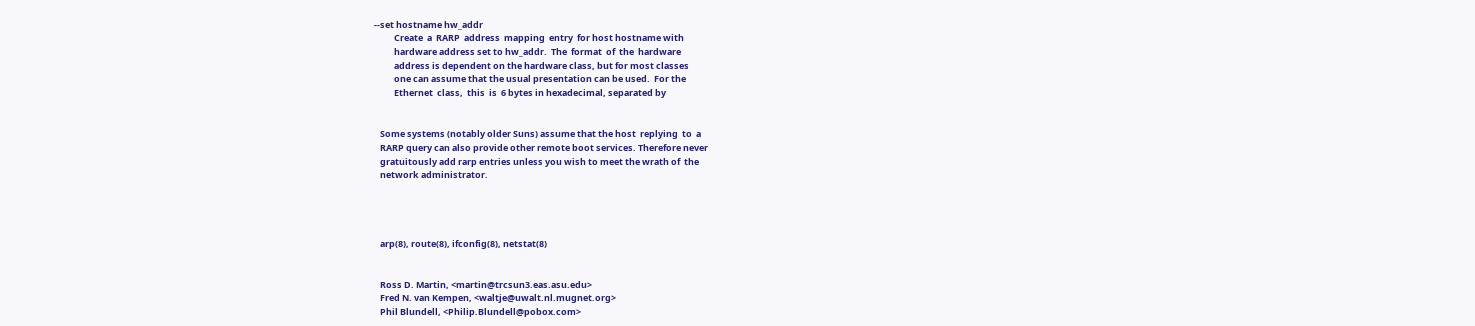--set hostname hw_addr
          Create  a  RARP  address  mapping  entry  for host hostname with
          hardware address set to hw_addr.  The  format  of  the  hardware
          address is dependent on the hardware class, but for most classes
          one can assume that the usual presentation can be used.  For the
          Ethernet  class,  this  is  6 bytes in hexadecimal, separated by


   Some systems (notably older Suns) assume that the host  replying  to  a
   RARP query can also provide other remote boot services. Therefore never
   gratuitously add rarp entries unless you wish to meet the wrath of  the
   network administrator.




   arp(8), route(8), ifconfig(8), netstat(8)


   Ross D. Martin, <martin@trcsun3.eas.asu.edu>
   Fred N. van Kempen, <waltje@uwalt.nl.mugnet.org>
   Phil Blundell, <Philip.Blundell@pobox.com>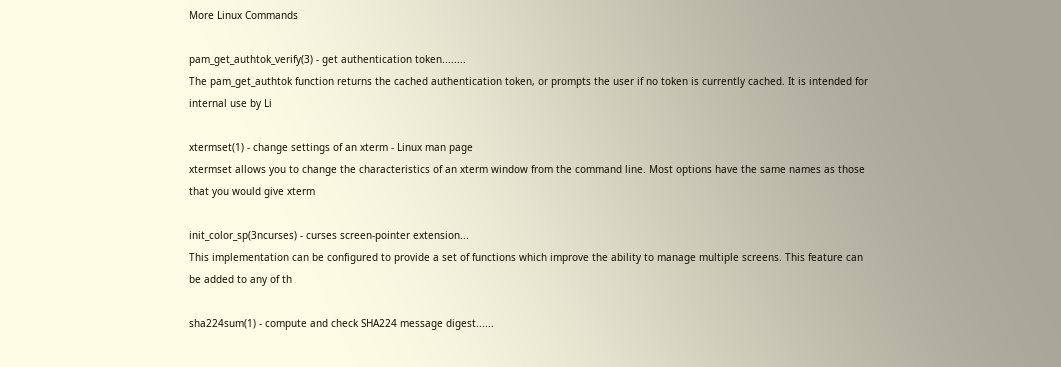More Linux Commands

pam_get_authtok_verify(3) - get authentication token........
The pam_get_authtok function returns the cached authentication token, or prompts the user if no token is currently cached. It is intended for internal use by Li

xtermset(1) - change settings of an xterm - Linux man page
xtermset allows you to change the characteristics of an xterm window from the command line. Most options have the same names as those that you would give xterm

init_color_sp(3ncurses) - curses screen-pointer extension...
This implementation can be configured to provide a set of functions which improve the ability to manage multiple screens. This feature can be added to any of th

sha224sum(1) - compute and check SHA224 message digest......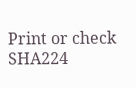Print or check SHA224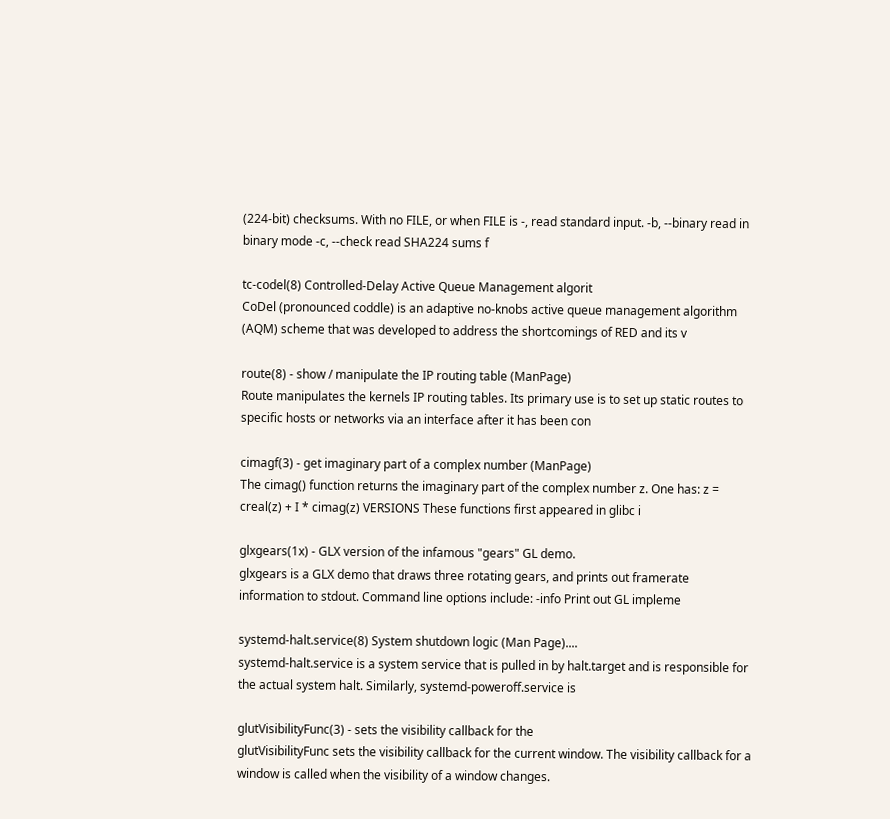(224-bit) checksums. With no FILE, or when FILE is -, read standard input. -b, --binary read in binary mode -c, --check read SHA224 sums f

tc-codel(8) Controlled-Delay Active Queue Management algorit
CoDel (pronounced coddle) is an adaptive no-knobs active queue management algorithm (AQM) scheme that was developed to address the shortcomings of RED and its v

route(8) - show / manipulate the IP routing table (ManPage)
Route manipulates the kernels IP routing tables. Its primary use is to set up static routes to specific hosts or networks via an interface after it has been con

cimagf(3) - get imaginary part of a complex number (ManPage)
The cimag() function returns the imaginary part of the complex number z. One has: z = creal(z) + I * cimag(z) VERSIONS These functions first appeared in glibc i

glxgears(1x) - GLX version of the infamous "gears" GL demo.
glxgears is a GLX demo that draws three rotating gears, and prints out framerate information to stdout. Command line options include: -info Print out GL impleme

systemd-halt.service(8) System shutdown logic (Man Page)....
systemd-halt.service is a system service that is pulled in by halt.target and is responsible for the actual system halt. Similarly, systemd-poweroff.service is

glutVisibilityFunc(3) - sets the visibility callback for the
glutVisibilityFunc sets the visibility callback for the current window. The visibility callback for a window is called when the visibility of a window changes.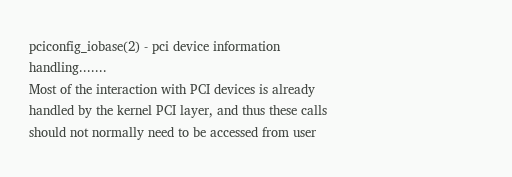pciconfig_iobase(2) - pci device information handling.......
Most of the interaction with PCI devices is already handled by the kernel PCI layer, and thus these calls should not normally need to be accessed from user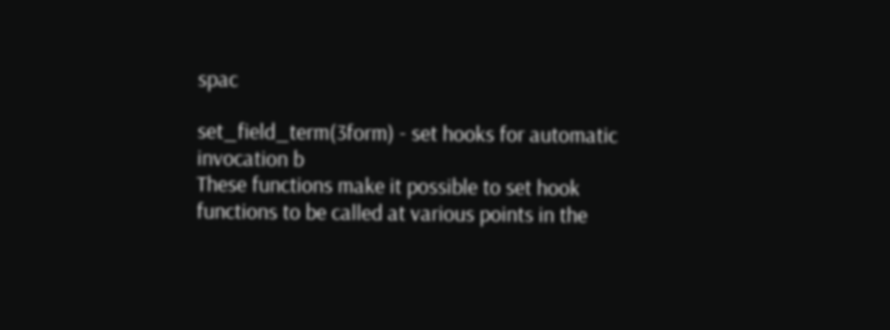spac

set_field_term(3form) - set hooks for automatic invocation b
These functions make it possible to set hook functions to be called at various points in the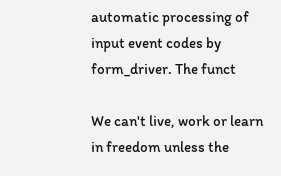automatic processing of input event codes by form_driver. The funct

We can't live, work or learn in freedom unless the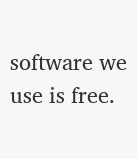software we use is free.